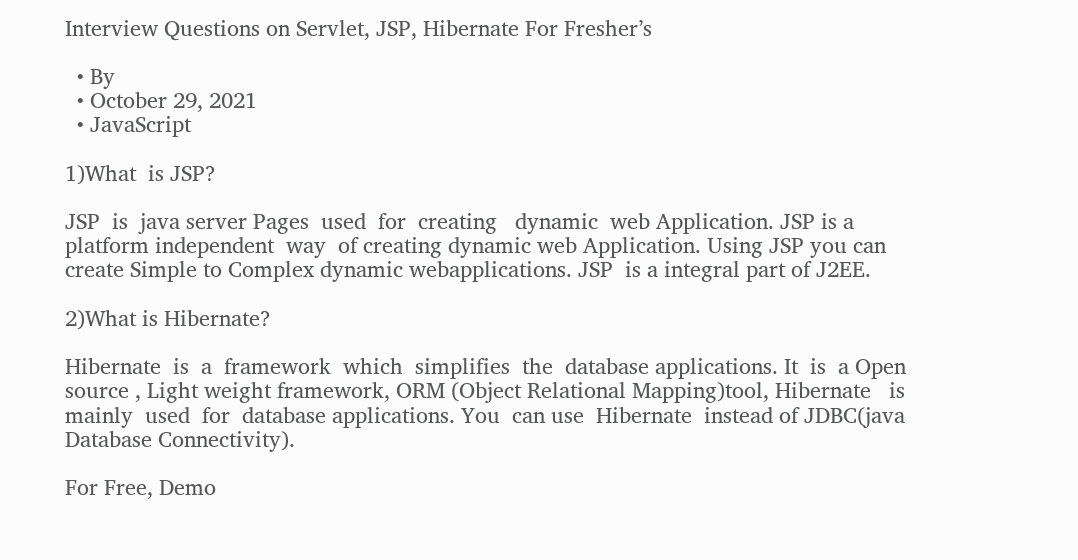Interview Questions on Servlet, JSP, Hibernate For Fresher’s

  • By
  • October 29, 2021
  • JavaScript

1)What  is JSP?

JSP  is  java server Pages  used  for  creating   dynamic  web Application. JSP is a platform independent  way  of creating dynamic web Application. Using JSP you can create Simple to Complex dynamic webapplications. JSP  is a integral part of J2EE.

2)What is Hibernate?

Hibernate  is  a  framework  which  simplifies  the  database applications. It  is  a Open source , Light weight framework, ORM (Object Relational Mapping)tool, Hibernate   is  mainly  used  for  database applications. You  can use  Hibernate  instead of JDBC(java Database Connectivity).

For Free, Demo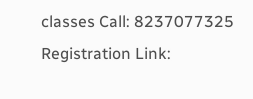classes Call: 8237077325
Registration Link: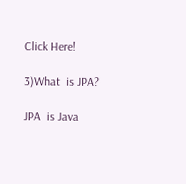Click Here!

3)What  is JPA?

JPA  is Java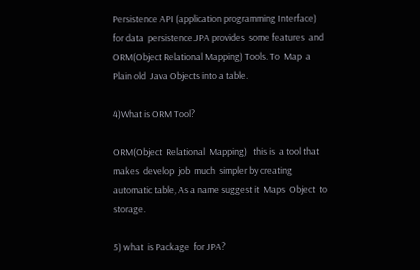Persistence API (application programming Interface)  for data  persistence.JPA provides  some features  and  ORM(Object Relational Mapping) Tools. To  Map  a  Plain old  Java Objects into a table.

4)What is ORM Tool?

ORM(Object  Relational  Mapping)   this is  a tool that  makes  develop  job  much  simpler by creating automatic table, As a name suggest it  Maps  Object  to  storage.

5) what  is Package  for JPA?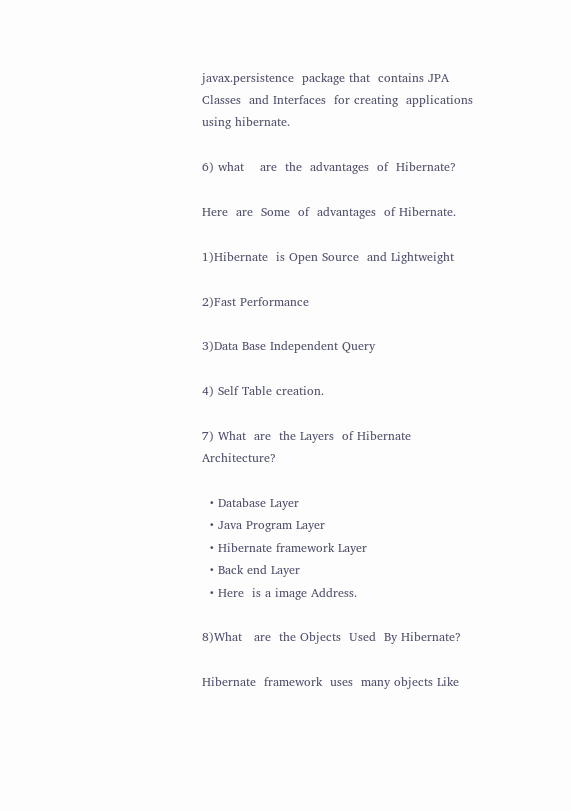javax.persistence  package that  contains JPA Classes  and Interfaces  for creating  applications using hibernate.

6) what    are  the  advantages  of  Hibernate?

Here  are  Some  of  advantages  of Hibernate.

1)Hibernate  is Open Source  and Lightweight

2)Fast Performance

3)Data Base Independent Query

4) Self Table creation.

7) What  are  the Layers  of Hibernate  Architecture?

  • Database Layer
  • Java Program Layer
  • Hibernate framework Layer
  • Back end Layer
  • Here  is a image Address.

8)What   are  the Objects  Used  By Hibernate?

Hibernate  framework  uses  many objects Like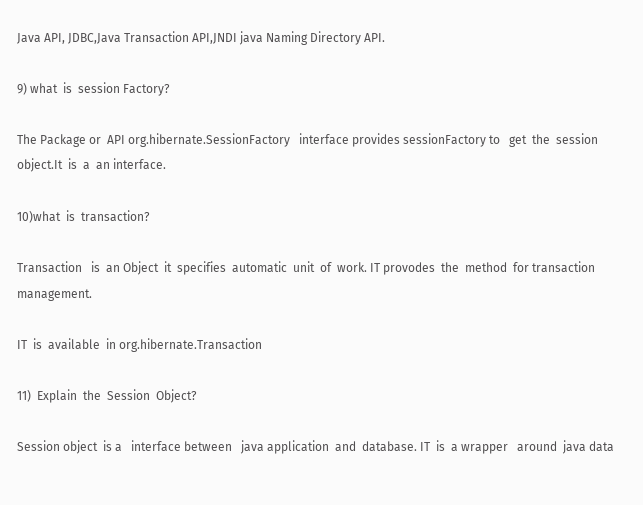Java API, JDBC,Java Transaction API,JNDI java Naming Directory API.

9) what  is  session Factory?

The Package or  API org.hibernate.SessionFactory   interface provides sessionFactory to   get  the  session object.It  is  a  an interface.

10)what  is  transaction?

Transaction   is  an Object  it  specifies  automatic  unit  of  work. IT provodes  the  method  for transaction management.

IT  is  available  in org.hibernate.Transaction

11)  Explain  the  Session  Object?

Session object  is a   interface between   java application  and  database. IT  is  a wrapper   around  java data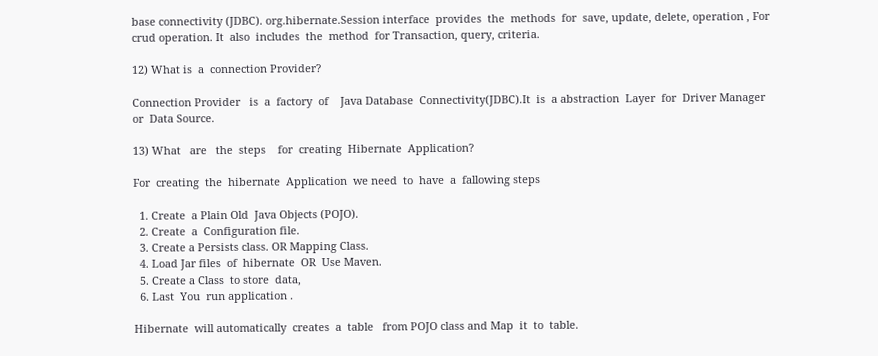base connectivity (JDBC). org.hibernate.Session interface  provides  the  methods  for  save, update, delete, operation , For crud operation. It  also  includes  the  method  for Transaction, query, criteria.

12) What is  a  connection Provider?

Connection Provider   is  a  factory  of    Java Database  Connectivity(JDBC).It  is  a abstraction  Layer  for  Driver Manager  or  Data Source.

13) What   are   the  steps    for  creating  Hibernate  Application?

For  creating  the  hibernate  Application  we need  to  have  a  fallowing steps

  1. Create  a Plain Old  Java Objects (POJO).
  2. Create  a  Configuration file.
  3. Create a Persists class. OR Mapping Class.
  4. Load Jar files  of  hibernate  OR  Use Maven.
  5. Create a Class  to store  data,
  6. Last  You  run application .

Hibernate  will automatically  creates  a  table   from POJO class and Map  it  to  table.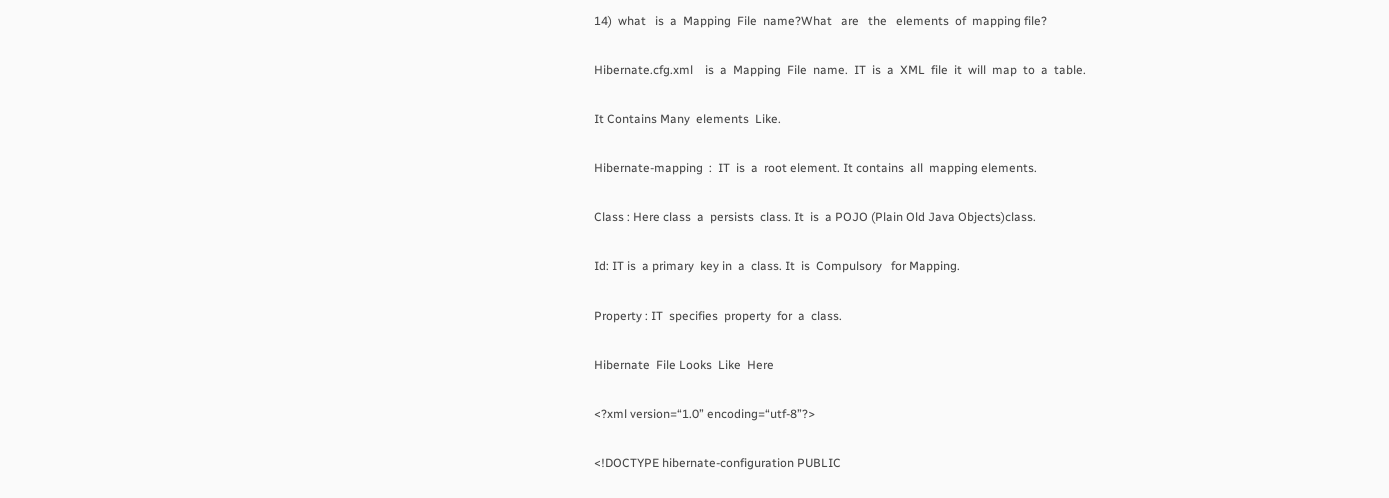14)  what   is  a  Mapping  File  name?What   are   the   elements  of  mapping file?

Hibernate.cfg.xml    is  a  Mapping  File  name.  IT  is  a  XML  file  it  will  map  to  a  table.

It Contains Many  elements  Like.

Hibernate-mapping  :  IT  is  a  root element. It contains  all  mapping elements.

Class : Here class  a  persists  class. It  is  a POJO (Plain Old Java Objects)class.

Id: IT is  a primary  key in  a  class. It  is  Compulsory   for Mapping.

Property : IT  specifies  property  for  a  class.

Hibernate  File Looks  Like  Here

<?xml version=“1.0” encoding=“utf-8”?>

<!DOCTYPE hibernate-configuration PUBLIC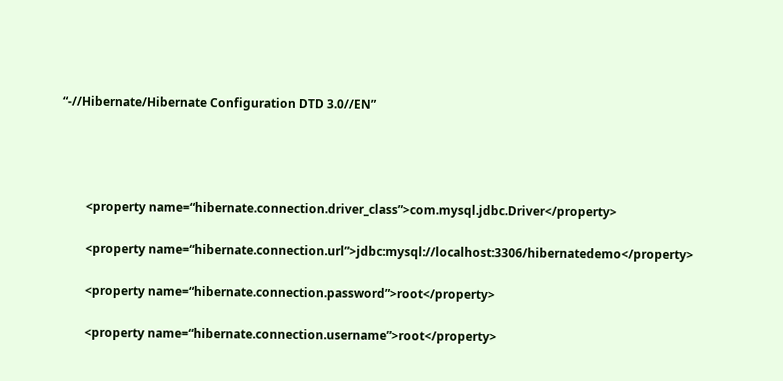“-//Hibernate/Hibernate Configuration DTD 3.0//EN”




        <property name=“hibernate.connection.driver_class”>com.mysql.jdbc.Driver</property>

        <property name=“hibernate.connection.url”>jdbc:mysql://localhost:3306/hibernatedemo</property>

        <property name=“hibernate.connection.password”>root</property>

        <property name=“hibernate.connection.username”>root</property>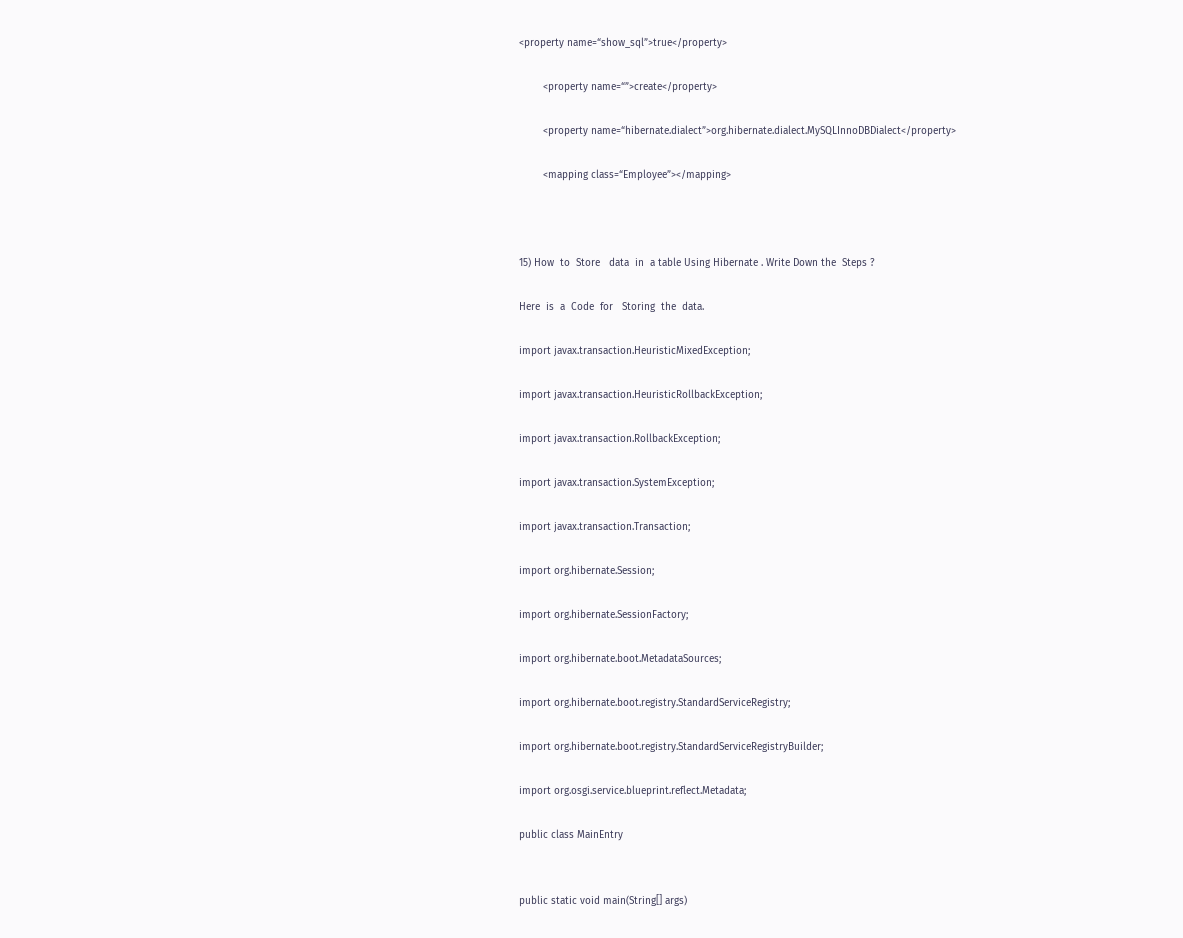<property name=“show_sql”>true</property>

        <property name=“”>create</property>

        <property name=“hibernate.dialect”>org.hibernate.dialect.MySQLInnoDBDialect</property>

        <mapping class=“Employee”></mapping>



15) How  to  Store   data  in  a table Using Hibernate . Write Down the  Steps ?

Here  is  a  Code  for   Storing  the  data.

import javax.transaction.HeuristicMixedException;

import javax.transaction.HeuristicRollbackException;

import javax.transaction.RollbackException;

import javax.transaction.SystemException;

import javax.transaction.Transaction;

import org.hibernate.Session;

import org.hibernate.SessionFactory;

import org.hibernate.boot.MetadataSources;

import org.hibernate.boot.registry.StandardServiceRegistry;

import org.hibernate.boot.registry.StandardServiceRegistryBuilder;

import org.osgi.service.blueprint.reflect.Metadata;

public class MainEntry


public static void main(String[] args)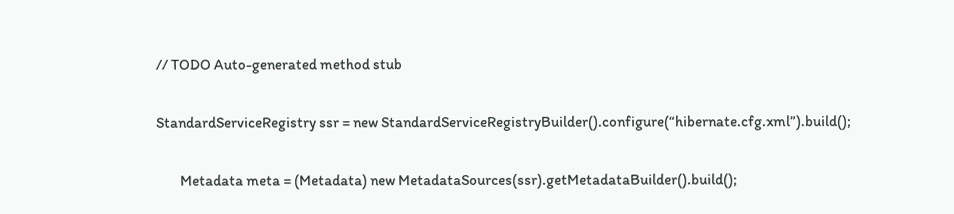// TODO Auto-generated method stub

StandardServiceRegistry ssr = new StandardServiceRegistryBuilder().configure(“hibernate.cfg.xml”).build();

        Metadata meta = (Metadata) new MetadataSources(ssr).getMetadataBuilder().build();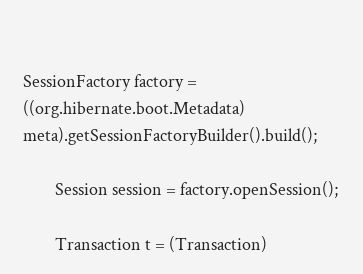SessionFactory factory = ((org.hibernate.boot.Metadata) meta).getSessionFactoryBuilder().build();

        Session session = factory.openSession();

        Transaction t = (Transaction)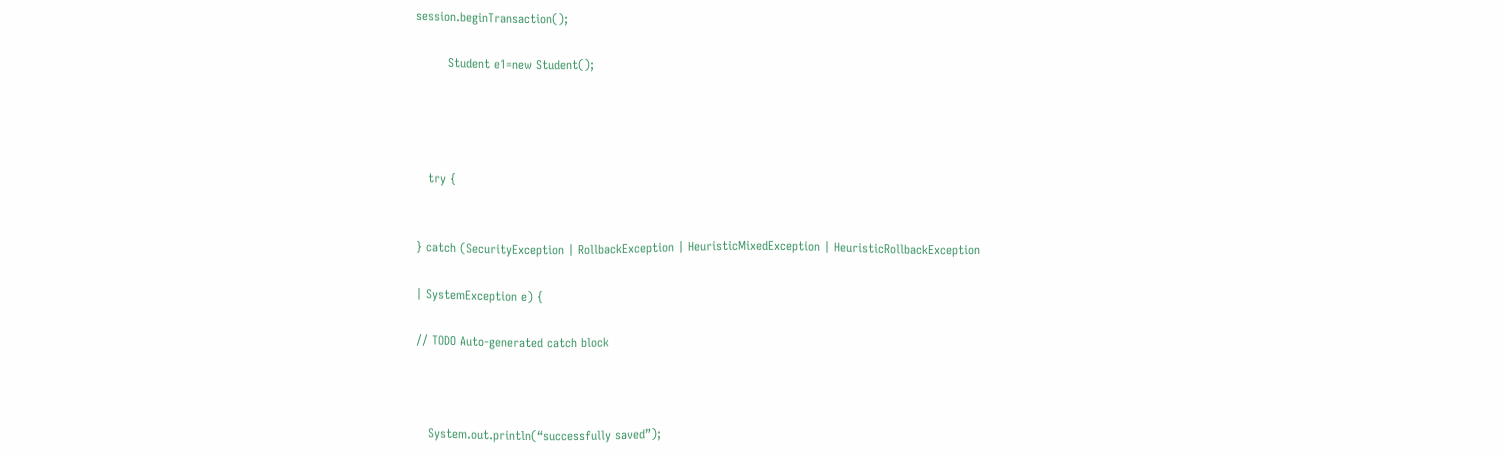session.beginTransaction();

        Student e1=new Student();




   try {


} catch (SecurityException | RollbackException | HeuristicMixedException | HeuristicRollbackException

| SystemException e) {

// TODO Auto-generated catch block



   System.out.println(“successfully saved”);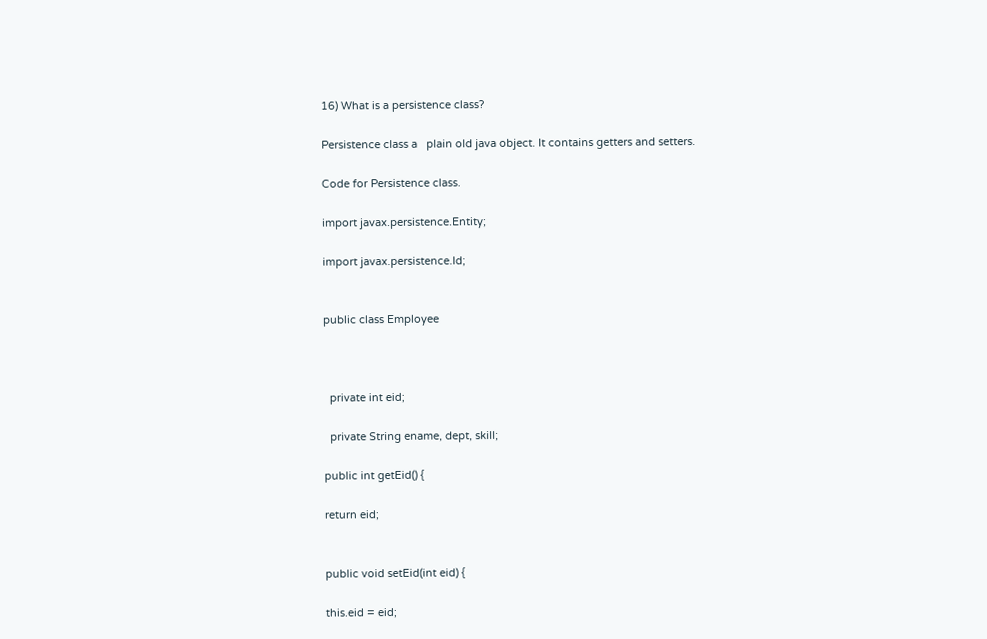16) What is a persistence class?

Persistence class a   plain old java object. It contains getters and setters.

Code for Persistence class.

import javax.persistence.Entity;

import javax.persistence.Id;


public class Employee



  private int eid;

  private String ename, dept, skill;

public int getEid() {

return eid;


public void setEid(int eid) {

this.eid = eid;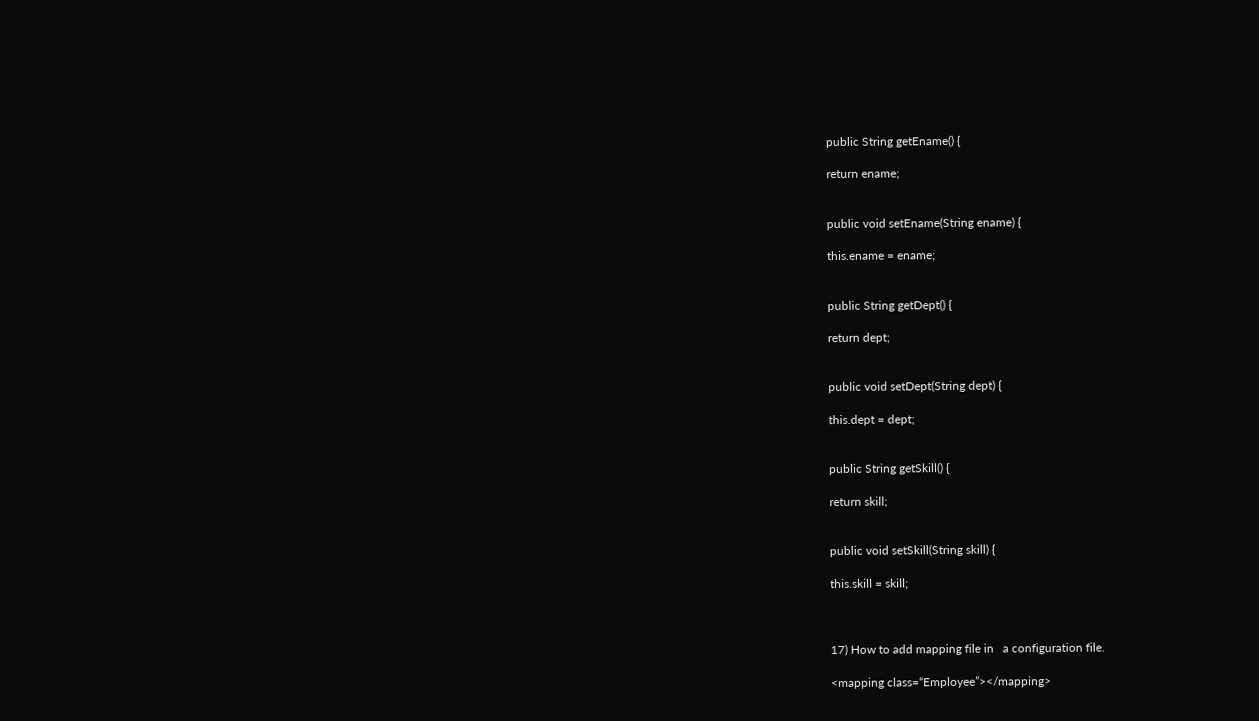public String getEname() {

return ename;


public void setEname(String ename) {

this.ename = ename;


public String getDept() {

return dept;


public void setDept(String dept) {

this.dept = dept;


public String getSkill() {

return skill;


public void setSkill(String skill) {

this.skill = skill;



17) How to add mapping file in   a configuration file.

<mapping class=“Employee”></mapping>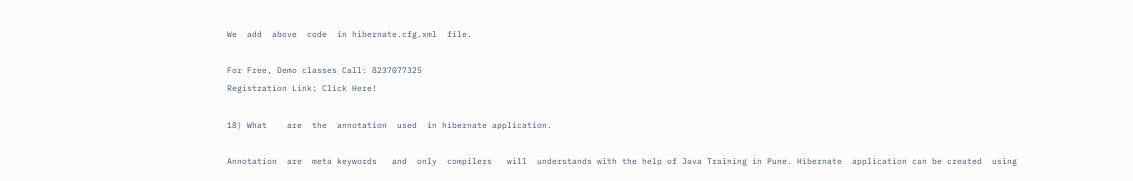We  add  above  code  in hibernate.cfg.xml  file.

For Free, Demo classes Call: 8237077325
Registration Link: Click Here!

18) What    are  the  annotation  used  in hibernate application.

Annotation  are  meta keywords   and  only  compilers   will  understands with the help of Java Training in Pune. Hibernate  application can be created  using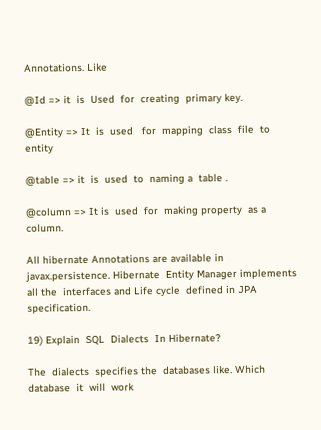Annotations. Like

@Id => it  is  Used  for  creating  primary key.

@Entity => It  is  used   for  mapping  class  file  to  entity

@table => it  is  used  to  naming a  table .

@column => It is  used  for  making property  as a  column.

All hibernate Annotations are available in javax.persistence. Hibernate  Entity Manager implements  all the  interfaces and Life cycle  defined in JPA  specification.

19) Explain  SQL  Dialects  In Hibernate?

The  dialects  specifies the  databases like. Which  database  it  will  work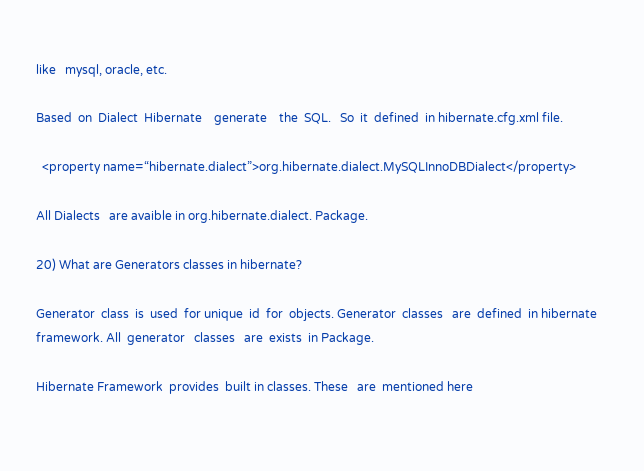like   mysql, oracle, etc.

Based  on  Dialect  Hibernate    generate    the  SQL.   So  it  defined  in hibernate.cfg.xml file.

  <property name=“hibernate.dialect”>org.hibernate.dialect.MySQLInnoDBDialect</property>

All Dialects   are avaible in org.hibernate.dialect. Package.

20) What are Generators classes in hibernate?

Generator  class  is  used  for unique  id  for  objects. Generator  classes   are  defined  in hibernate  framework. All  generator   classes   are  exists  in Package.

Hibernate Framework  provides  built in classes. These   are  mentioned here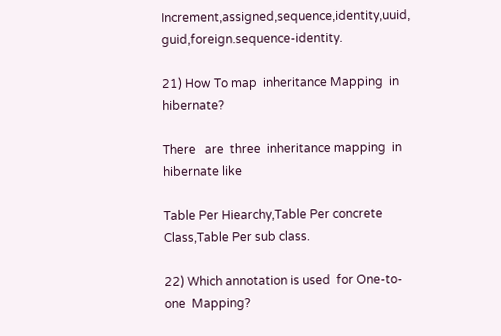Increment,assigned,sequence,identity,uuid, guid,foreign.sequence-identity.

21) How To map  inheritance Mapping  in  hibernate?

There   are  three  inheritance mapping  in   hibernate like

Table Per Hiearchy,Table Per concrete Class,Table Per sub class.

22) Which annotation is used  for One-to-one  Mapping?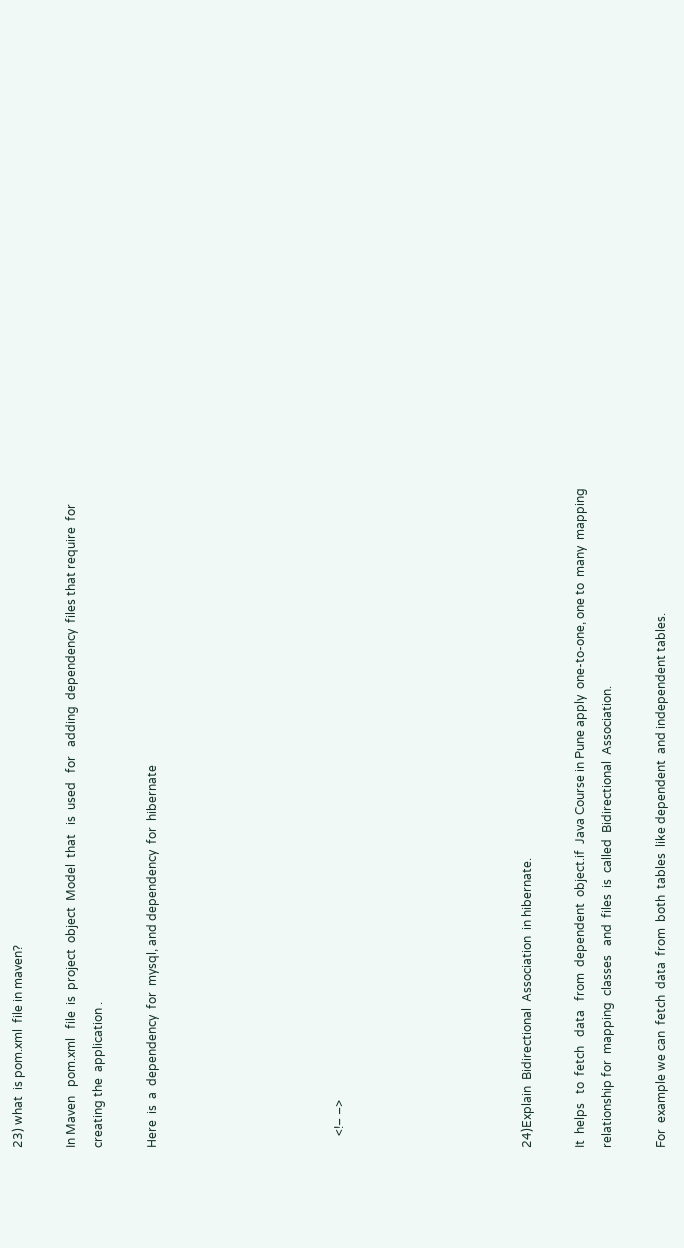23) what  is pom.xml  file in maven?

In Maven   pom.xml   file  is  project  object  Model  that   is  used   for   adding  dependency  files that require  for   creating the  application .

Here  is  a  dependency  for  mysql, and dependency  for  hibernate






    <!– –>






24)Explain  Bidirectional  Association  in hibernate.

It  helps   to  fetch   data   from  dependent  object.if  Java Course in Pune apply  one-to-one, one to  many  mapping relationship for  mapping  classes   and  files  is  called  Bidirectional  Association.

For  example we can  fetch  data  from  both  tables  like dependent  and independent tables.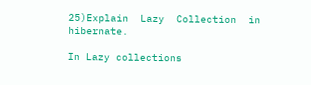25)Explain  Lazy  Collection  in  hibernate.

In Lazy collections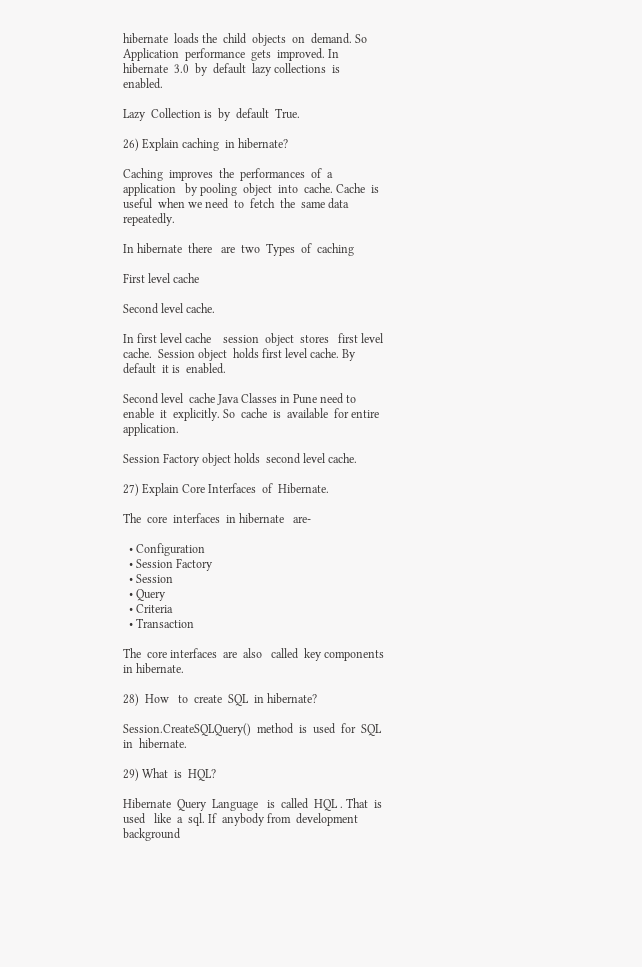hibernate  loads the  child  objects  on  demand. So Application  performance  gets  improved. In hibernate  3.0  by  default  lazy collections  is  enabled.

Lazy  Collection is  by  default  True.

26) Explain caching  in hibernate?

Caching  improves  the  performances  of  a  application   by pooling  object  into  cache. Cache  is useful  when we need  to  fetch  the  same data  repeatedly.

In hibernate  there   are  two  Types  of  caching

First level cache

Second level cache.

In first level cache    session  object  stores   first level  cache.  Session object  holds first level cache. By default  it is  enabled.

Second level  cache Java Classes in Pune need to enable  it  explicitly. So  cache  is  available  for entire application.

Session Factory object holds  second level cache.

27) Explain Core Interfaces  of  Hibernate.

The  core  interfaces  in hibernate   are-

  • Configuration
  • Session Factory
  • Session
  • Query
  • Criteria
  • Transaction

The  core interfaces  are  also   called  key components  in hibernate.

28)  How   to  create  SQL  in hibernate?

Session.CreateSQLQuery()  method  is  used  for  SQL  in  hibernate.

29) What  is  HQL?

Hibernate  Query  Language   is  called  HQL . That  is  used   like  a  sql. If  anybody from  development  background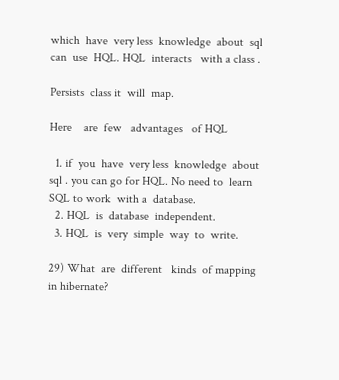which  have  very less  knowledge  about  sql can  use  HQL. HQL  interacts   with a class .

Persists  class it  will  map.

Here    are  few   advantages   of HQL

  1. if  you  have  very less  knowledge  about  sql . you can go for HQL. No need to  learn SQL to work  with a  database.
  2. HQL  is  database  independent.
  3. HQL  is  very  simple  way  to  write.

29) What  are  different   kinds  of mapping  in hibernate?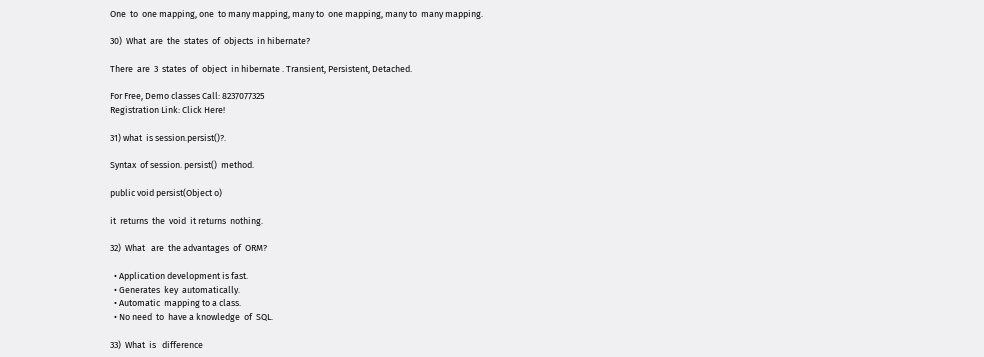One  to  one mapping, one  to many mapping, many to  one mapping, many to  many mapping.

30)  What  are  the  states  of  objects  in hibernate?

There  are  3  states  of  object  in hibernate . Transient, Persistent, Detached.

For Free, Demo classes Call: 8237077325
Registration Link: Click Here!

31) what  is session.persist()?.

Syntax  of session. persist()  method.

public void persist(Object o)

it  returns  the  void  it returns  nothing.

32)  What   are  the advantages  of  ORM?

  • Application development is fast.
  • Generates  key  automatically.
  • Automatic  mapping to a class.
  • No need  to  have a knowledge  of  SQL.

33)  What  is   difference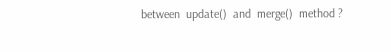between  update()  and  merge()  method ?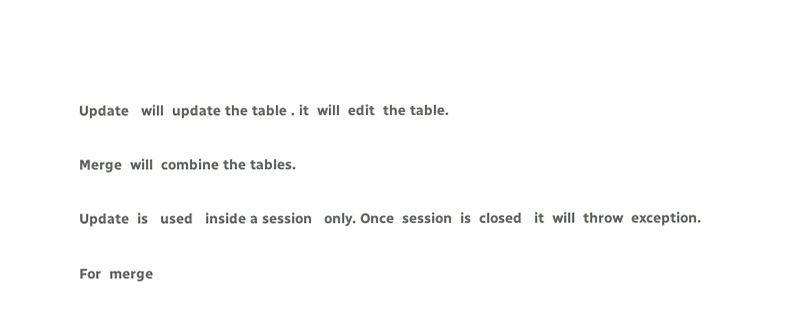Update   will  update the table . it  will  edit  the table.

Merge  will  combine the tables.

Update  is   used   inside a session   only. Once  session  is  closed   it  will  throw  exception.

For  merge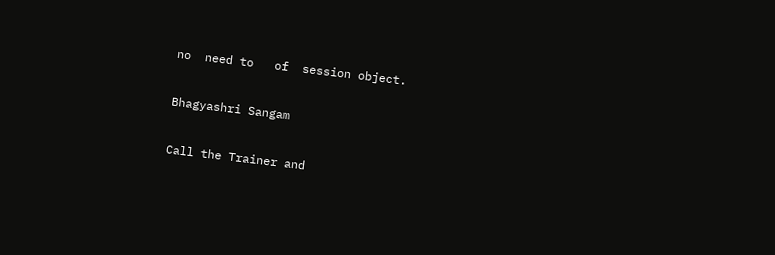no  need to   of  session object.

Bhagyashri Sangam

Call the Trainer and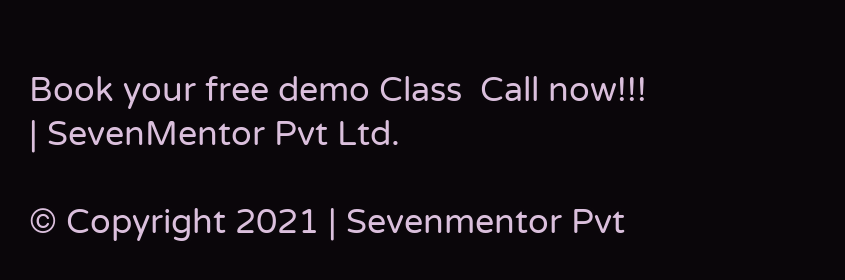Book your free demo Class  Call now!!!
| SevenMentor Pvt Ltd.

© Copyright 2021 | Sevenmentor Pvt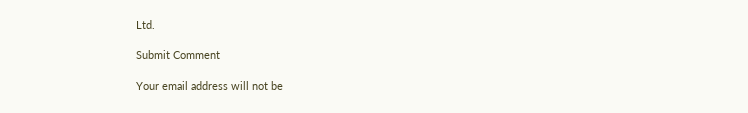Ltd.

Submit Comment

Your email address will not be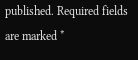published. Required fields are marked *